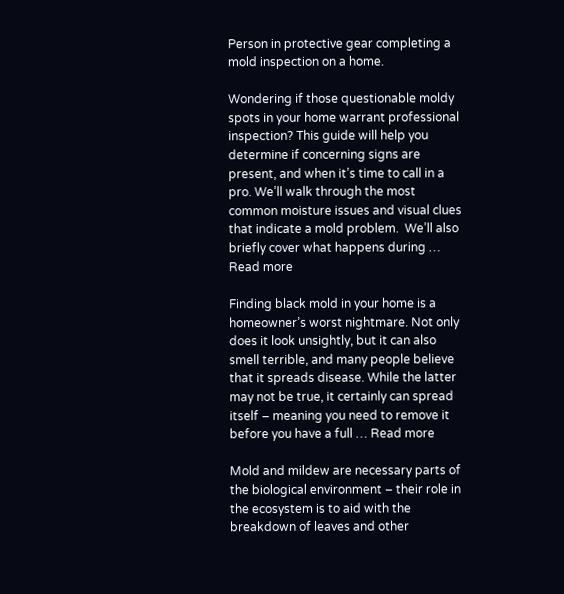Person in protective gear completing a mold inspection on a home.

Wondering if those questionable moldy spots in your home warrant professional inspection? This guide will help you determine if concerning signs are present, and when it’s time to call in a pro. We’ll walk through the most common moisture issues and visual clues that indicate a mold problem.  We’ll also briefly cover what happens during … Read more

Finding black mold in your home is a homeowner’s worst nightmare. Not only does it look unsightly, but it can also smell terrible, and many people believe that it spreads disease. While the latter may not be true, it certainly can spread itself – meaning you need to remove it before you have a full … Read more

Mold and mildew are necessary parts of the biological environment – their role in the ecosystem is to aid with the breakdown of leaves and other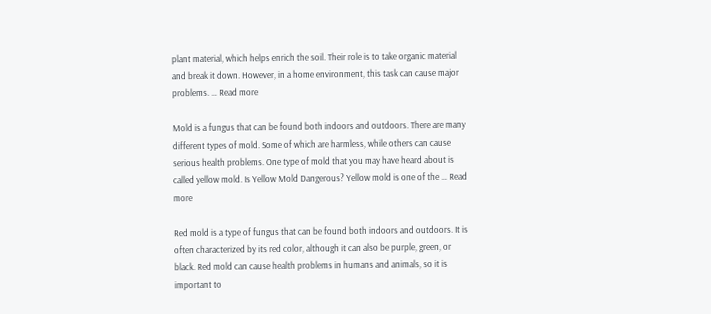plant material, which helps enrich the soil. Their role is to take organic material and break it down. However, in a home environment, this task can cause major problems. … Read more

Mold is a fungus that can be found both indoors and outdoors. There are many different types of mold. Some of which are harmless, while others can cause serious health problems. One type of mold that you may have heard about is called yellow mold. Is Yellow Mold Dangerous? Yellow mold is one of the … Read more

Red mold is a type of fungus that can be found both indoors and outdoors. It is often characterized by its red color, although it can also be purple, green, or black. Red mold can cause health problems in humans and animals, so it is important to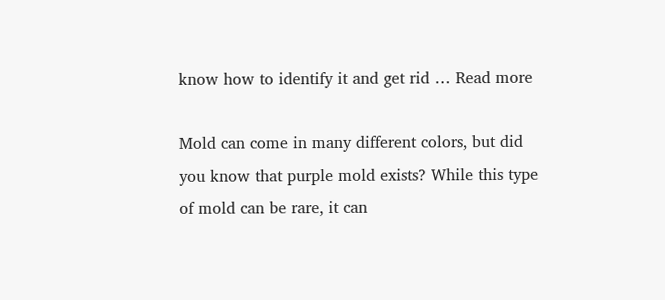know how to identify it and get rid … Read more

Mold can come in many different colors, but did you know that purple mold exists? While this type of mold can be rare, it can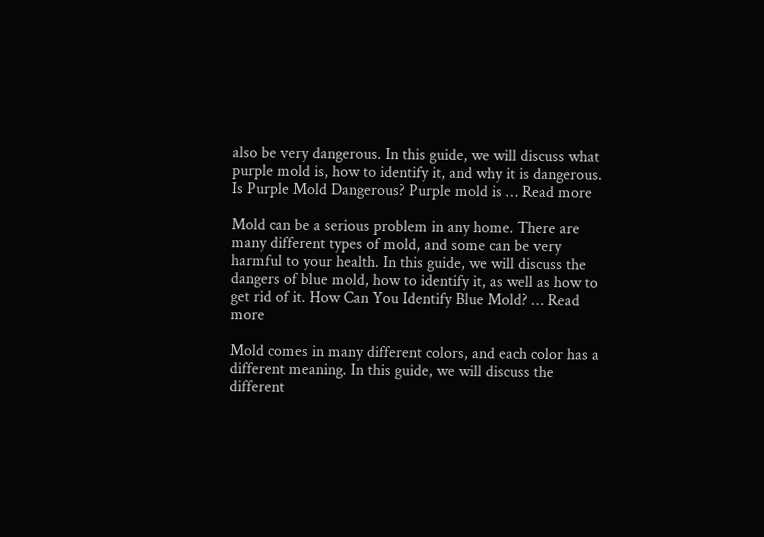also be very dangerous. In this guide, we will discuss what purple mold is, how to identify it, and why it is dangerous. Is Purple Mold Dangerous? Purple mold is … Read more

Mold can be a serious problem in any home. There are many different types of mold, and some can be very harmful to your health. In this guide, we will discuss the dangers of blue mold, how to identify it, as well as how to get rid of it. How Can You Identify Blue Mold? … Read more

Mold comes in many different colors, and each color has a different meaning. In this guide, we will discuss the different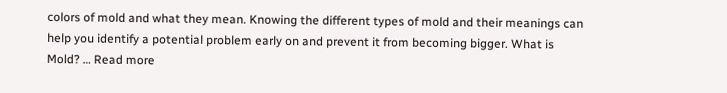colors of mold and what they mean. Knowing the different types of mold and their meanings can help you identify a potential problem early on and prevent it from becoming bigger. What is Mold? … Read more